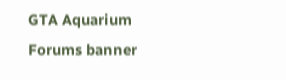GTA Aquarium Forums banner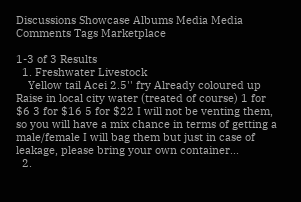Discussions Showcase Albums Media Media Comments Tags Marketplace

1-3 of 3 Results
  1. Freshwater Livestock
    Yellow tail Acei 2.5'' fry Already coloured up Raise in local city water (treated of course) 1 for $6 3 for $16 5 for $22 I will not be venting them, so you will have a mix chance in terms of getting a male/female I will bag them but just in case of leakage, please bring your own container...
  2.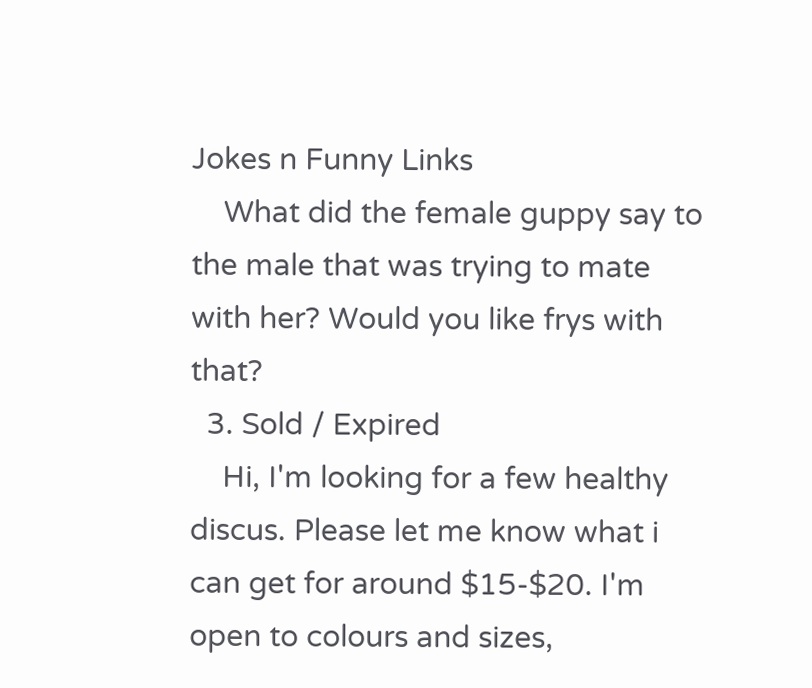Jokes n Funny Links
    What did the female guppy say to the male that was trying to mate with her? Would you like frys with that?
  3. Sold / Expired
    Hi, I'm looking for a few healthy discus. Please let me know what i can get for around $15-$20. I'm open to colours and sizes,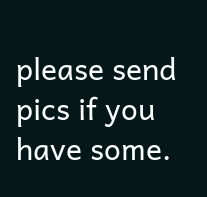please send pics if you have some.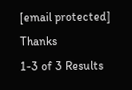[email protected] Thanks
1-3 of 3 Results